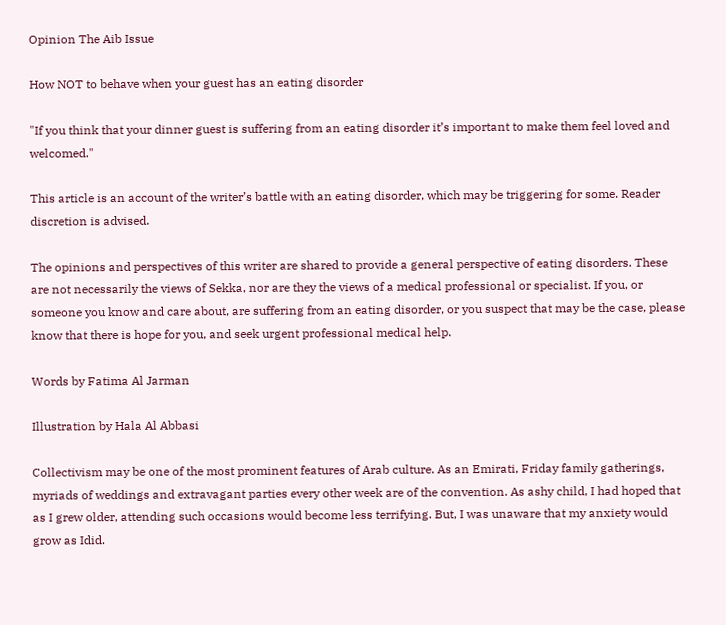Opinion The Aib Issue

How NOT to behave when your guest has an eating disorder

"If you think that your dinner guest is suffering from an eating disorder it’s important to make them feel loved and welcomed."

This article is an account of the writer’s battle with an eating disorder, which may be triggering for some. Reader discretion is advised.

The opinions and perspectives of this writer are shared to provide a general perspective of eating disorders. These are not necessarily the views of Sekka, nor are they the views of a medical professional or specialist. If you, or someone you know and care about, are suffering from an eating disorder, or you suspect that may be the case, please know that there is hope for you, and seek urgent professional medical help.

Words by Fatima Al Jarman

Illustration by Hala Al Abbasi

Collectivism may be one of the most prominent features of Arab culture. As an Emirati, Friday family gatherings, myriads of weddings and extravagant parties every other week are of the convention. As ashy child, I had hoped that as I grew older, attending such occasions would become less terrifying. But, I was unaware that my anxiety would grow as Idid.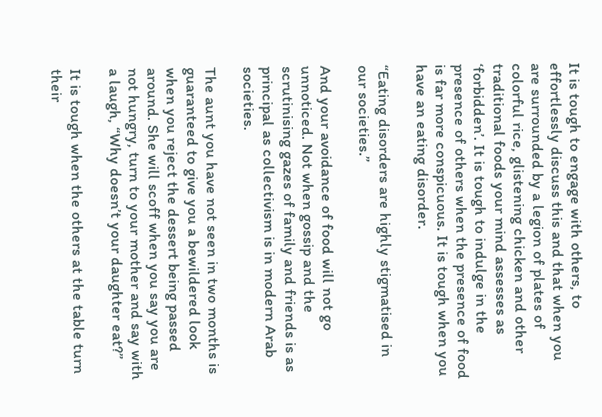It is tough to engage with others, to effortlessly discuss this and that when you are surrounded by a legion of plates of colorful rice, glistening chicken and other traditional foods your mind assesses as ‘forbidden’. It is tough to indulge in the presence of others when the presence of food is far more conspicuous. It is tough when you have an eating disorder.

“Eating disorders are highly stigmatised in our societies.”

And your avoidance of food will not go unnoticed. Not when gossip and the scrutinising gazes of family and friends is as principal as collectivism is in modern Arab societies.

The aunt you have not seen in two months is guaranteed to give you a bewildered look when you reject the dessert being passed around. She will scoff when you say you are not hungry, turn to your mother and say with a laugh, “Why doesn’t your daughter eat?”

It is tough when the others at the table turn their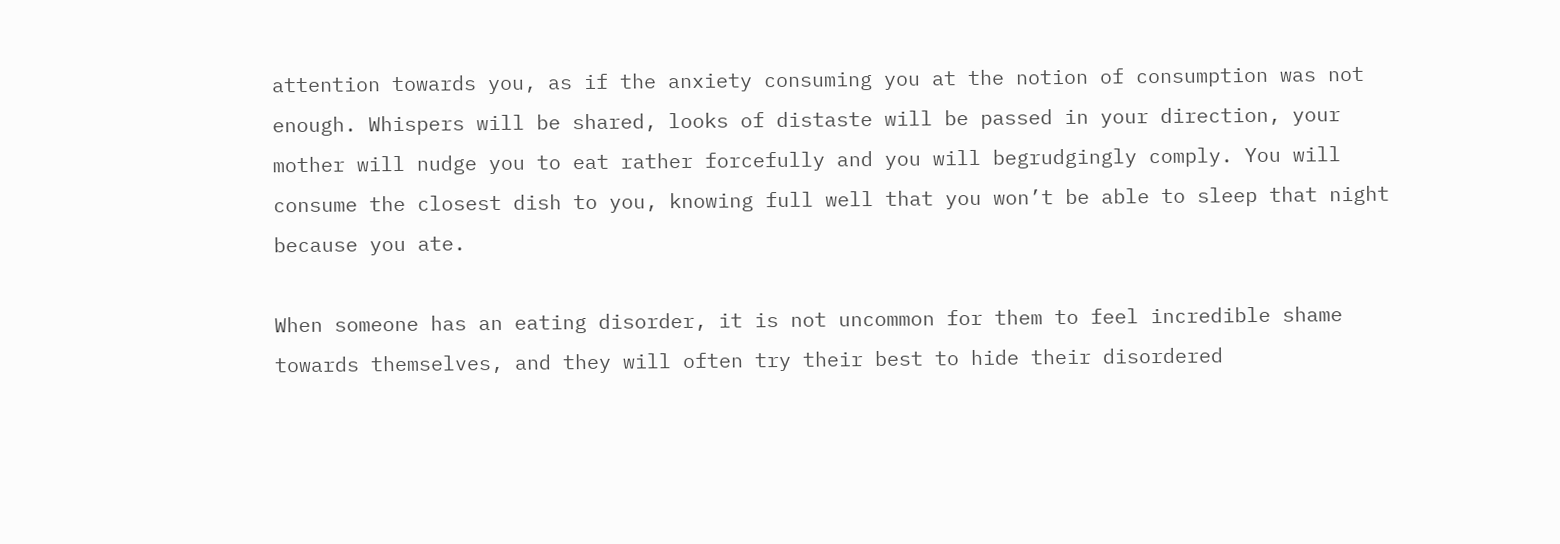attention towards you, as if the anxiety consuming you at the notion of consumption was not enough. Whispers will be shared, looks of distaste will be passed in your direction, your mother will nudge you to eat rather forcefully and you will begrudgingly comply. You will consume the closest dish to you, knowing full well that you won’t be able to sleep that night because you ate.

When someone has an eating disorder, it is not uncommon for them to feel incredible shame towards themselves, and they will often try their best to hide their disordered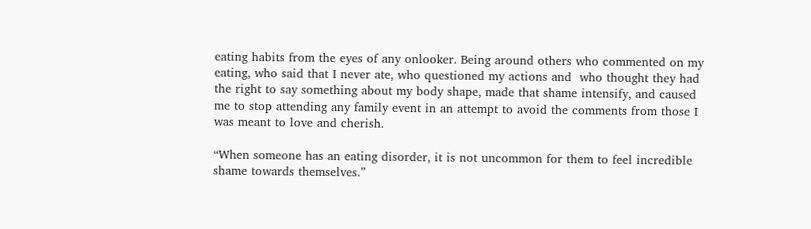eating habits from the eyes of any onlooker. Being around others who commented on my eating, who said that I never ate, who questioned my actions and  who thought they had the right to say something about my body shape, made that shame intensify, and caused me to stop attending any family event in an attempt to avoid the comments from those I was meant to love and cherish.

“When someone has an eating disorder, it is not uncommon for them to feel incredible shame towards themselves.”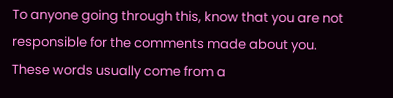To anyone going through this, know that you are not responsible for the comments made about you. These words usually come from a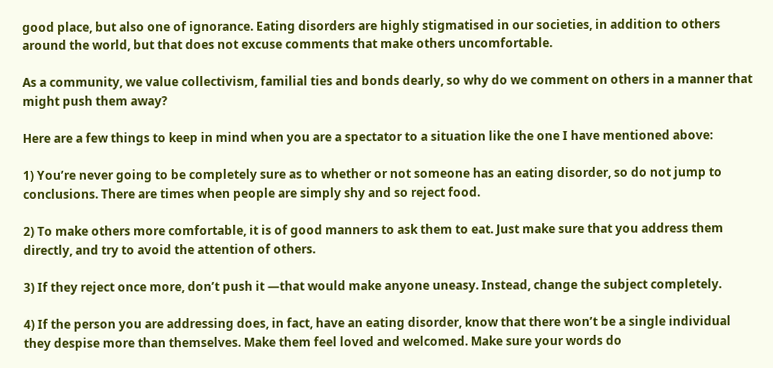good place, but also one of ignorance. Eating disorders are highly stigmatised in our societies, in addition to others around the world, but that does not excuse comments that make others uncomfortable.

As a community, we value collectivism, familial ties and bonds dearly, so why do we comment on others in a manner that might push them away?

Here are a few things to keep in mind when you are a spectator to a situation like the one I have mentioned above:

1) You’re never going to be completely sure as to whether or not someone has an eating disorder, so do not jump to conclusions. There are times when people are simply shy and so reject food.

2) To make others more comfortable, it is of good manners to ask them to eat. Just make sure that you address them directly, and try to avoid the attention of others.

3) If they reject once more, don’t push it —that would make anyone uneasy. Instead, change the subject completely.

4) If the person you are addressing does, in fact, have an eating disorder, know that there won’t be a single individual they despise more than themselves. Make them feel loved and welcomed. Make sure your words do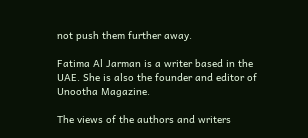not push them further away.

Fatima Al Jarman is a writer based in the UAE. She is also the founder and editor of Unootha Magazine.

The views of the authors and writers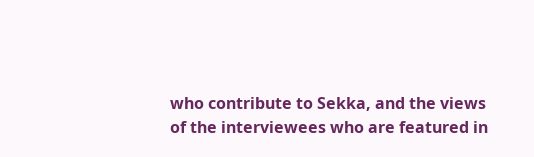who contribute to Sekka, and the views of the interviewees who are featured in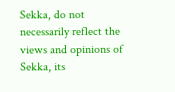Sekka, do not necessarily reflect the views and opinions of Sekka, its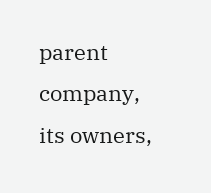parent company, its owners,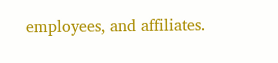employees, and affiliates.